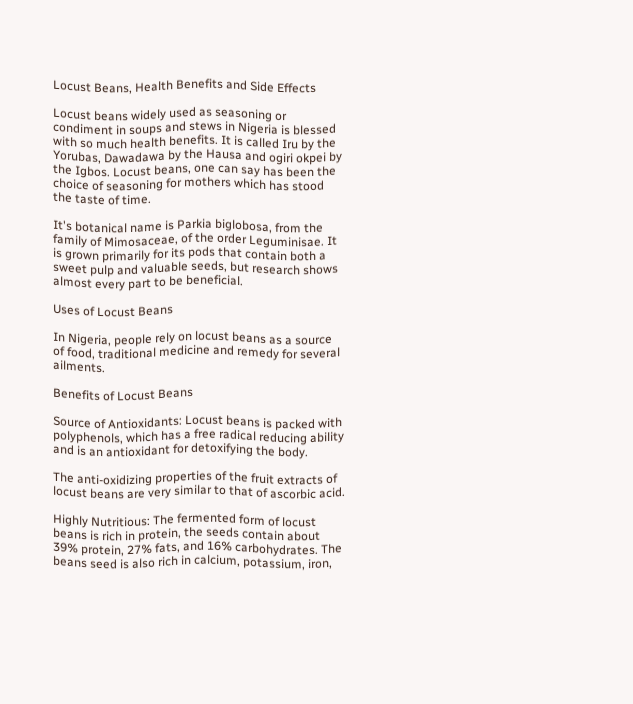Locust Beans, Health Benefits and Side Effects

Locust beans widely used as seasoning or condiment in soups and stews in Nigeria is blessed with so much health benefits. It is called Iru by the Yorubas, Dawadawa by the Hausa and ogiri okpei by the Igbos. Locust beans, one can say has been the choice of seasoning for mothers which has stood the taste of time.

It's botanical name is Parkia biglobosa, from the family of Mimosaceae, of the order Leguminisae. It is grown primarily for its pods that contain both a sweet pulp and valuable seeds, but research shows almost every part to be beneficial.

Uses of Locust Beans

In Nigeria, people rely on locust beans as a source of food, traditional medicine and remedy for several ailments.

Benefits of Locust Beans

Source of Antioxidants: Locust beans is packed with polyphenols, which has a free radical reducing ability and is an antioxidant for detoxifying the body.

The anti-oxidizing properties of the fruit extracts of locust beans are very similar to that of ascorbic acid.

Highly Nutritious: The fermented form of locust beans is rich in protein, the seeds contain about 39% protein, 27% fats, and 16% carbohydrates. The beans seed is also rich in calcium, potassium, iron,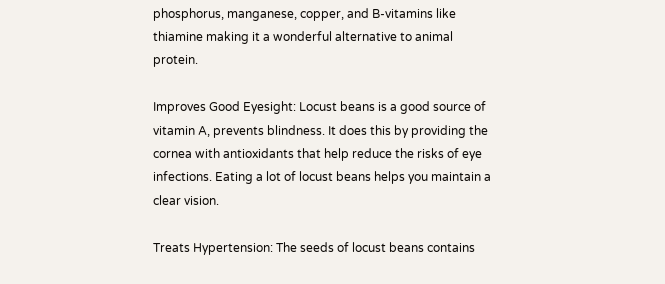phosphorus, manganese, copper, and B-vitamins like thiamine making it a wonderful alternative to animal protein.

Improves Good Eyesight: Locust beans is a good source of vitamin A, prevents blindness. It does this by providing the cornea with antioxidants that help reduce the risks of eye infections. Eating a lot of locust beans helps you maintain a clear vision.

Treats Hypertension: The seeds of locust beans contains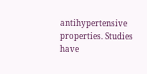antihypertensive properties. Studies have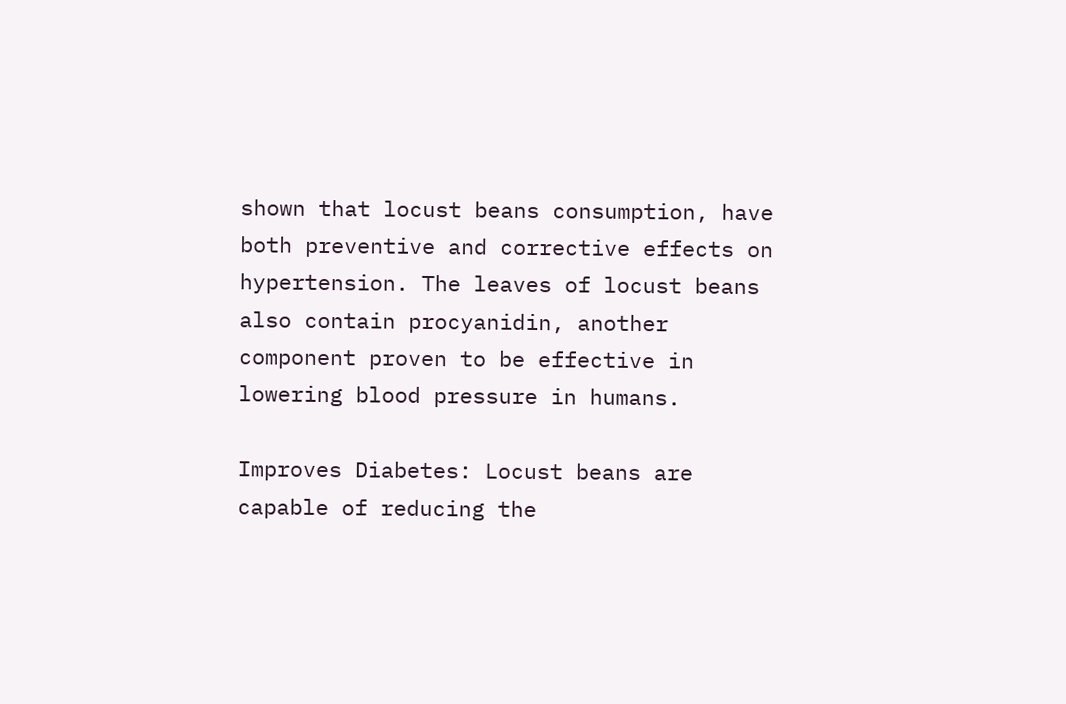shown that locust beans consumption, have both preventive and corrective effects on hypertension. The leaves of locust beans also contain procyanidin, another component proven to be effective in lowering blood pressure in humans.

Improves Diabetes: Locust beans are capable of reducing the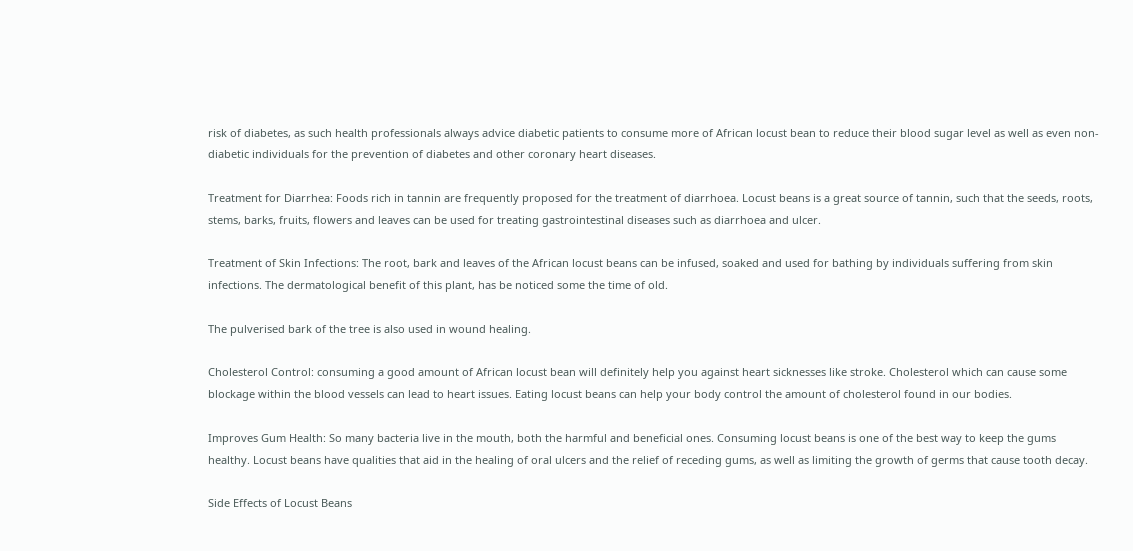risk of diabetes, as such health professionals always advice diabetic patients to consume more of African locust bean to reduce their blood sugar level as well as even non-diabetic individuals for the prevention of diabetes and other coronary heart diseases.

Treatment for Diarrhea: Foods rich in tannin are frequently proposed for the treatment of diarrhoea. Locust beans is a great source of tannin, such that the seeds, roots, stems, barks, fruits, flowers and leaves can be used for treating gastrointestinal diseases such as diarrhoea and ulcer.

Treatment of Skin Infections: The root, bark and leaves of the African locust beans can be infused, soaked and used for bathing by individuals suffering from skin infections. The dermatological benefit of this plant, has be noticed some the time of old.

The pulverised bark of the tree is also used in wound healing.

Cholesterol Control: consuming a good amount of African locust bean will definitely help you against heart sicknesses like stroke. Cholesterol which can cause some blockage within the blood vessels can lead to heart issues. Eating locust beans can help your body control the amount of cholesterol found in our bodies.

Improves Gum Health: So many bacteria live in the mouth, both the harmful and beneficial ones. Consuming locust beans is one of the best way to keep the gums healthy. Locust beans have qualities that aid in the healing of oral ulcers and the relief of receding gums, as well as limiting the growth of germs that cause tooth decay.

Side Effects of Locust Beans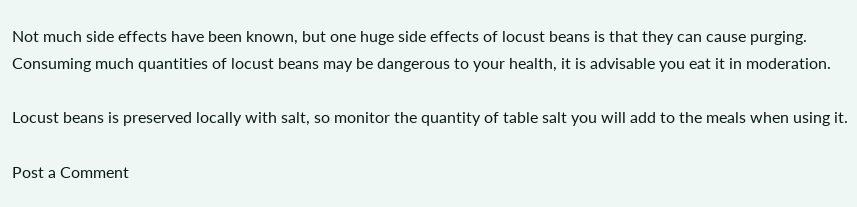Not much side effects have been known, but one huge side effects of locust beans is that they can cause purging. Consuming much quantities of locust beans may be dangerous to your health, it is advisable you eat it in moderation.

Locust beans is preserved locally with salt, so monitor the quantity of table salt you will add to the meals when using it.

Post a Comment